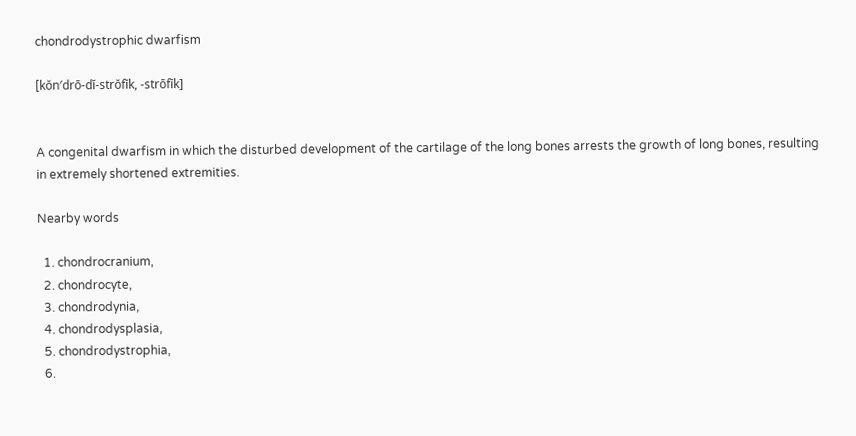chondrodystrophic dwarfism

[kŏn′drō-dĭ-strŏfĭk, -strōfĭk]


A congenital dwarfism in which the disturbed development of the cartilage of the long bones arrests the growth of long bones, resulting in extremely shortened extremities.

Nearby words

  1. chondrocranium,
  2. chondrocyte,
  3. chondrodynia,
  4. chondrodysplasia,
  5. chondrodystrophia,
  6.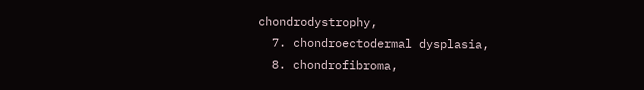chondrodystrophy,
  7. chondroectodermal dysplasia,
  8. chondrofibroma,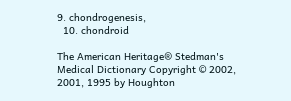9. chondrogenesis,
  10. chondroid

The American Heritage® Stedman's Medical Dictionary Copyright © 2002, 2001, 1995 by Houghton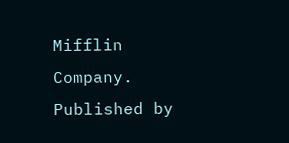Mifflin Company. Published by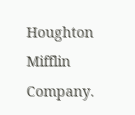Houghton Mifflin Company.